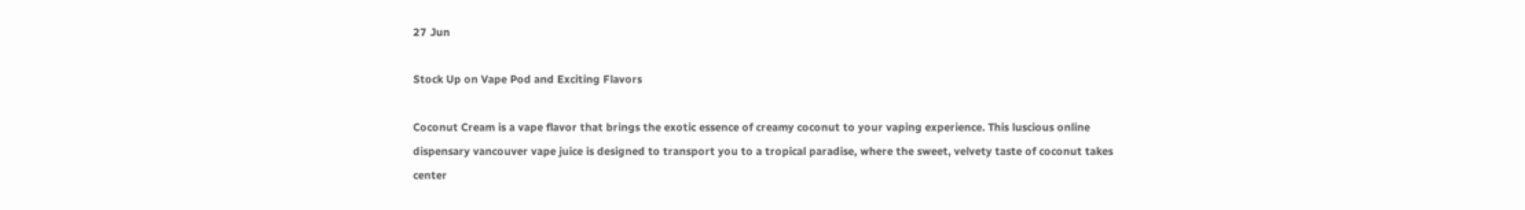27 Jun

Stock Up on Vape Pod and Exciting Flavors

Coconut Cream is a vape flavor that brings the exotic essence of creamy coconut to your vaping experience. This luscious online dispensary vancouver vape juice is designed to transport you to a tropical paradise, where the sweet, velvety taste of coconut takes center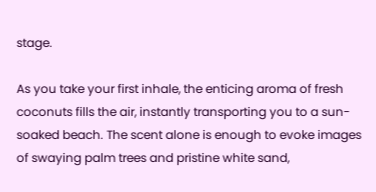stage.

As you take your first inhale, the enticing aroma of fresh coconuts fills the air, instantly transporting you to a sun-soaked beach. The scent alone is enough to evoke images of swaying palm trees and pristine white sand,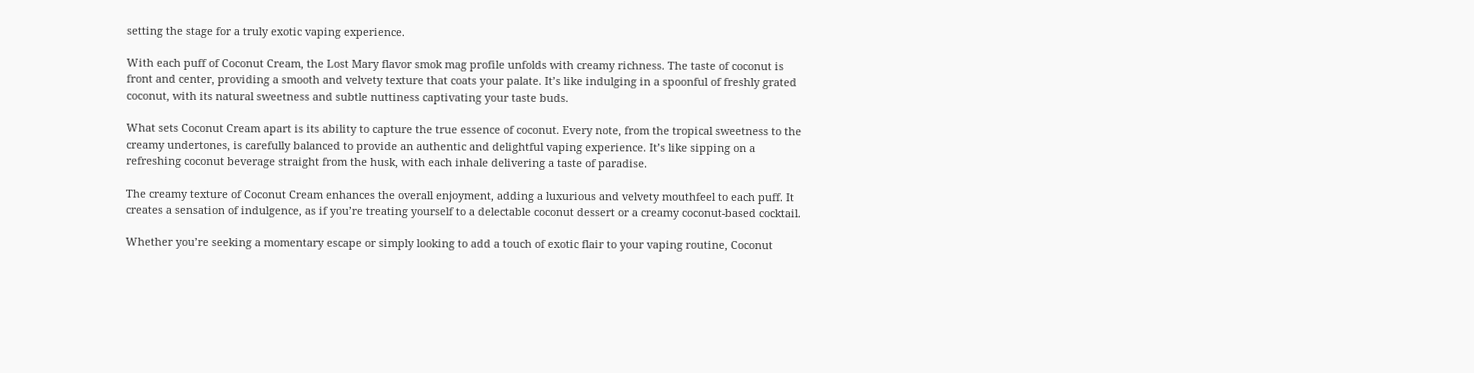setting the stage for a truly exotic vaping experience.

With each puff of Coconut Cream, the Lost Mary flavor smok mag profile unfolds with creamy richness. The taste of coconut is front and center, providing a smooth and velvety texture that coats your palate. It’s like indulging in a spoonful of freshly grated coconut, with its natural sweetness and subtle nuttiness captivating your taste buds.

What sets Coconut Cream apart is its ability to capture the true essence of coconut. Every note, from the tropical sweetness to the creamy undertones, is carefully balanced to provide an authentic and delightful vaping experience. It’s like sipping on a refreshing coconut beverage straight from the husk, with each inhale delivering a taste of paradise.

The creamy texture of Coconut Cream enhances the overall enjoyment, adding a luxurious and velvety mouthfeel to each puff. It creates a sensation of indulgence, as if you’re treating yourself to a delectable coconut dessert or a creamy coconut-based cocktail.

Whether you’re seeking a momentary escape or simply looking to add a touch of exotic flair to your vaping routine, Coconut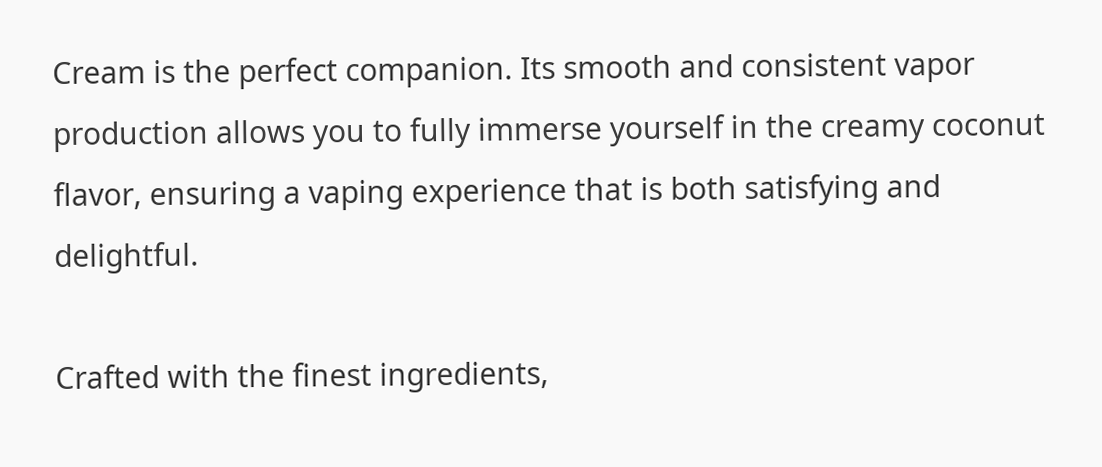Cream is the perfect companion. Its smooth and consistent vapor production allows you to fully immerse yourself in the creamy coconut flavor, ensuring a vaping experience that is both satisfying and delightful.

Crafted with the finest ingredients,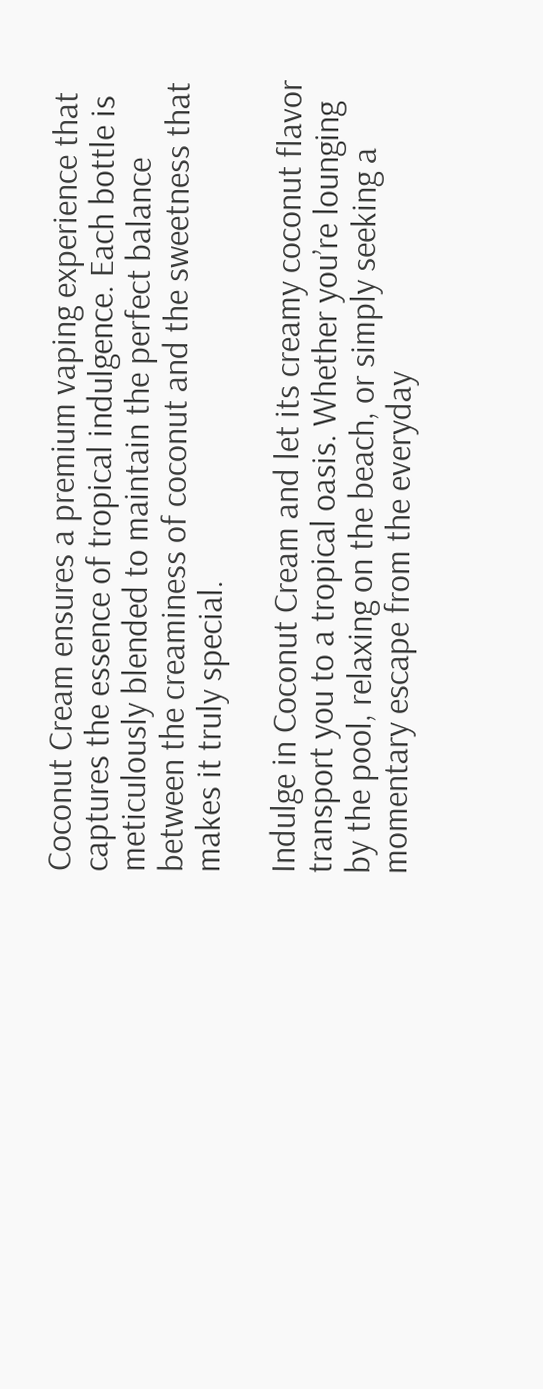Coconut Cream ensures a premium vaping experience that captures the essence of tropical indulgence. Each bottle is meticulously blended to maintain the perfect balance between the creaminess of coconut and the sweetness that makes it truly special.

Indulge in Coconut Cream and let its creamy coconut flavor transport you to a tropical oasis. Whether you’re lounging by the pool, relaxing on the beach, or simply seeking a momentary escape from the everyday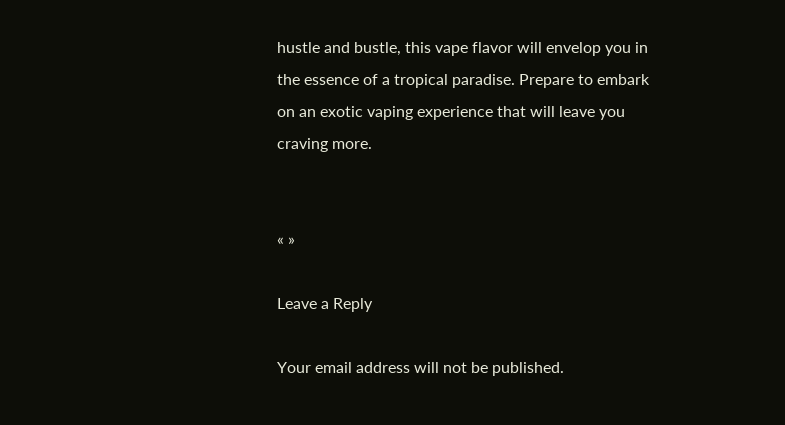hustle and bustle, this vape flavor will envelop you in the essence of a tropical paradise. Prepare to embark on an exotic vaping experience that will leave you craving more.


« »

Leave a Reply

Your email address will not be published.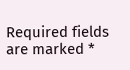Required fields are marked *